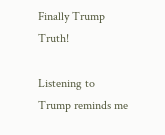Finally Trump Truth!

Listening to Trump reminds me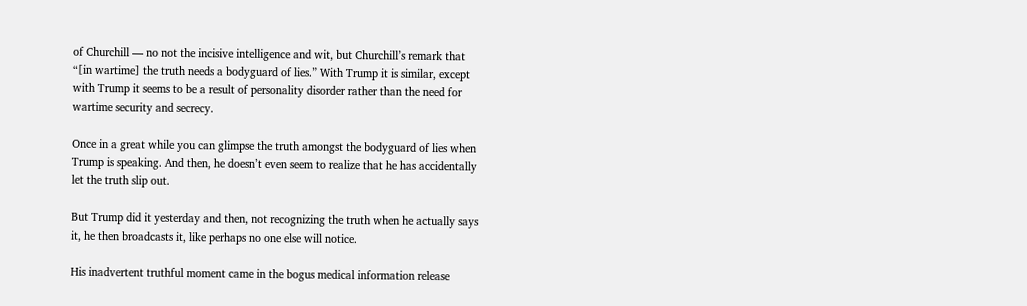of Churchill — no not the incisive intelligence and wit, but Churchill’s remark that “[in wartime] the truth needs a bodyguard of lies.” With Trump it is similar, except with Trump it seems to be a result of personality disorder rather than the need for wartime security and secrecy.

Once in a great while you can glimpse the truth amongst the bodyguard of lies when Trump is speaking. And then, he doesn’t even seem to realize that he has accidentally let the truth slip out.

But Trump did it yesterday and then, not recognizing the truth when he actually says it, he then broadcasts it, like perhaps no one else will notice.

His inadvertent truthful moment came in the bogus medical information release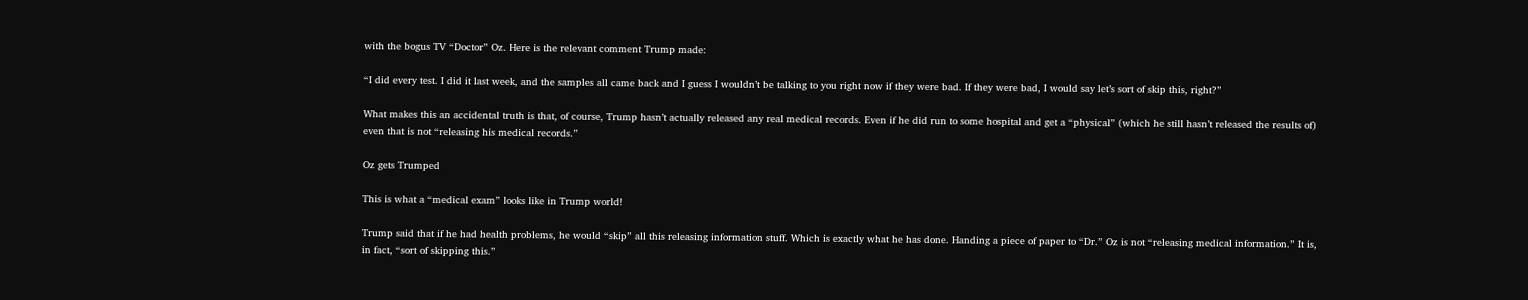with the bogus TV “Doctor” Oz. Here is the relevant comment Trump made:

“I did every test. I did it last week, and the samples all came back and I guess I wouldn’t be talking to you right now if they were bad. If they were bad, I would say let’s sort of skip this, right?”

What makes this an accidental truth is that, of course, Trump hasn’t actually released any real medical records. Even if he did run to some hospital and get a “physical” (which he still hasn’t released the results of) even that is not “releasing his medical records.”

Oz gets Trumped

This is what a “medical exam” looks like in Trump world!

Trump said that if he had health problems, he would “skip” all this releasing information stuff. Which is exactly what he has done. Handing a piece of paper to “Dr.” Oz is not “releasing medical information.” It is, in fact, “sort of skipping this.”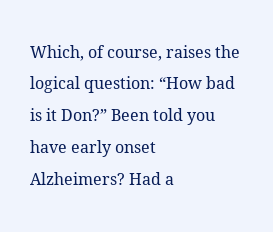Which, of course, raises the logical question: “How bad is it Don?” Been told you have early onset Alzheimers? Had a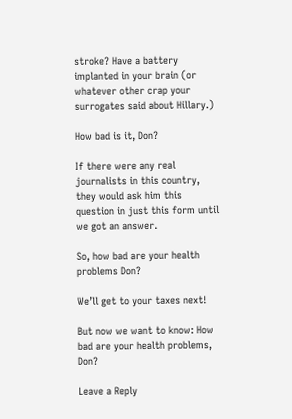stroke? Have a battery implanted in your brain (or whatever other crap your surrogates said about Hillary.)

How bad is it, Don?

If there were any real journalists in this country, they would ask him this question in just this form until we got an answer.

So, how bad are your health problems Don?

We’ll get to your taxes next!

But now we want to know: How bad are your health problems, Don?

Leave a Reply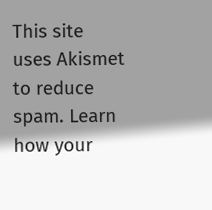This site uses Akismet to reduce spam. Learn how your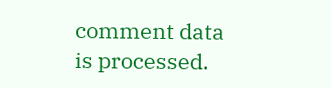comment data is processed.